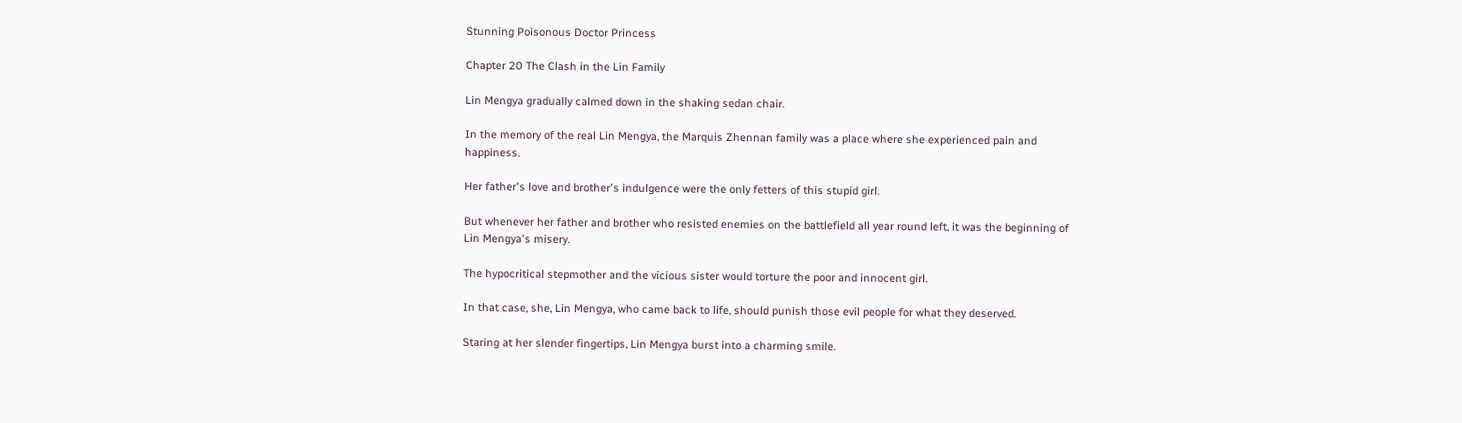Stunning Poisonous Doctor Princess

Chapter 20 The Clash in the Lin Family

Lin Mengya gradually calmed down in the shaking sedan chair.

In the memory of the real Lin Mengya, the Marquis Zhennan family was a place where she experienced pain and happiness.

Her father's love and brother's indulgence were the only fetters of this stupid girl.

But whenever her father and brother who resisted enemies on the battlefield all year round left, it was the beginning of Lin Mengya's misery.

The hypocritical stepmother and the vicious sister would torture the poor and innocent girl.

In that case, she, Lin Mengya, who came back to life, should punish those evil people for what they deserved.

Staring at her slender fingertips, Lin Mengya burst into a charming smile.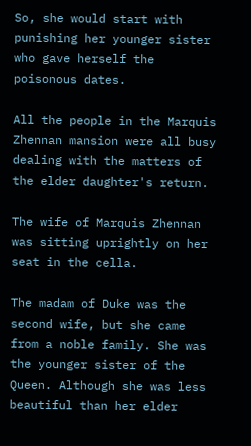So, she would start with punishing her younger sister who gave herself the poisonous dates.

All the people in the Marquis Zhennan mansion were all busy dealing with the matters of the elder daughter's return.

The wife of Marquis Zhennan was sitting uprightly on her seat in the cella.

The madam of Duke was the second wife, but she came from a noble family. She was the younger sister of the Queen. Although she was less beautiful than her elder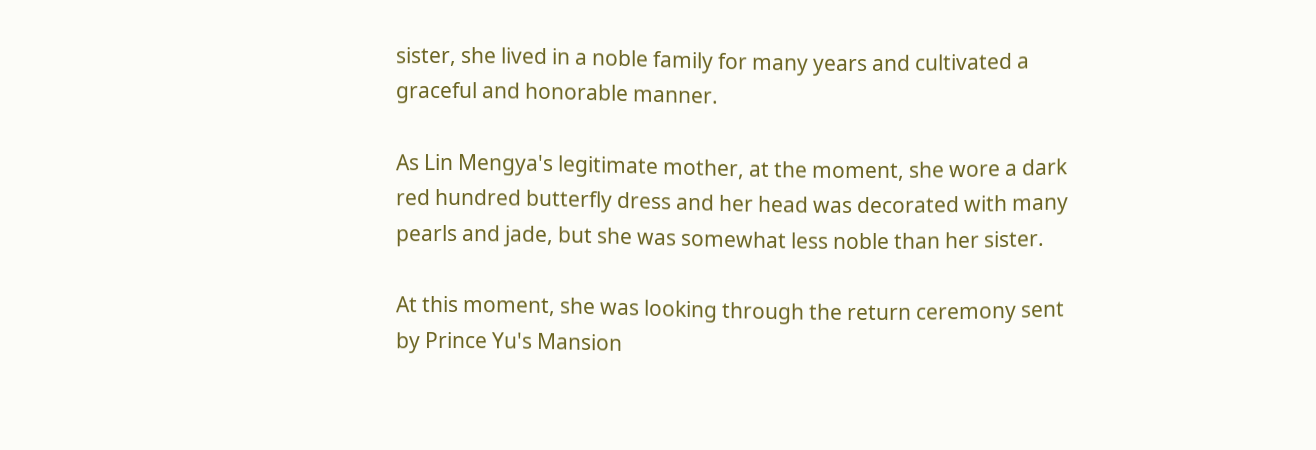sister, she lived in a noble family for many years and cultivated a graceful and honorable manner.

As Lin Mengya's legitimate mother, at the moment, she wore a dark red hundred butterfly dress and her head was decorated with many pearls and jade, but she was somewhat less noble than her sister.

At this moment, she was looking through the return ceremony sent by Prince Yu's Mansion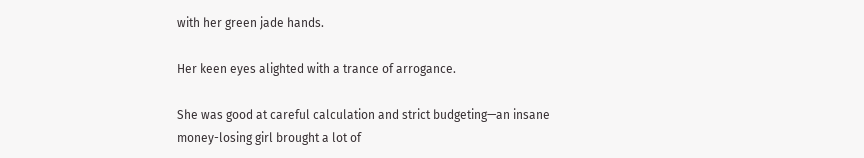with her green jade hands.

Her keen eyes alighted with a trance of arrogance.

She was good at careful calculation and strict budgeting—an insane money-losing girl brought a lot of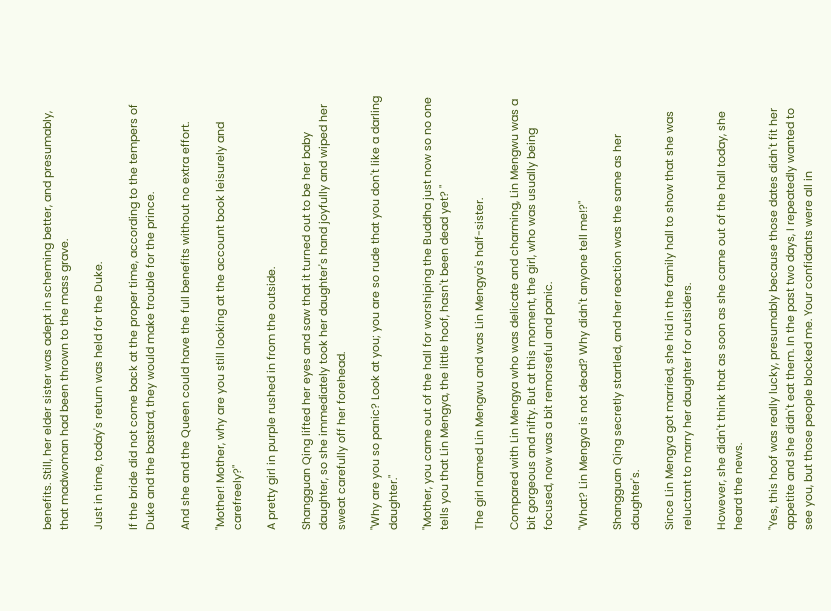benefits. Still, her elder sister was adept in scheming better, and presumably, that madwoman had been thrown to the mass grave.

Just in time, today's return was held for the Duke.

If the bride did not come back at the proper time, according to the tempers of Duke and the bastard, they would make trouble for the prince.

And she and the Queen could have the full benefits without no extra effort.

"Mother! Mother, why are you still looking at the account book leisurely and carefreely?"

A pretty girl in purple rushed in from the outside.

Shangguan Qing lifted her eyes and saw that it turned out to be her baby daughter, so she immediately took her daughter's hand joyfully and wiped her sweat carefully off her forehead.

"Why are you so panic? Look at you; you are so rude that you don't like a darling daughter."

"Mother, you came out of the hall for worshiping the Buddha just now so no one tells you that Lin Mengya, the little hoof, hasn't been dead yet? "

The girl named Lin Mengwu and was Lin Mengya's half-sister.

Compared with Lin Mengya who was delicate and charming, Lin Mengwu was a bit gorgeous and nifty. But at this moment, the girl, who was usually being focused, now was a bit remorseful and panic.

"What? Lin Mengya is not dead? Why didn't anyone tell me!?"

Shangguan Qing secretly startled, and her reaction was the same as her daughter's.

Since Lin Mengya got married, she hid in the family hall to show that she was reluctant to marry her daughter for outsiders.

However, she didn't think that as soon as she came out of the hall today, she heard the news.

"Yes, this hoof was really lucky, presumably because those dates didn't fit her appetite and she didn't eat them. In the past two days, I repeatedly wanted to see you, but those people blocked me. Your confidants were all in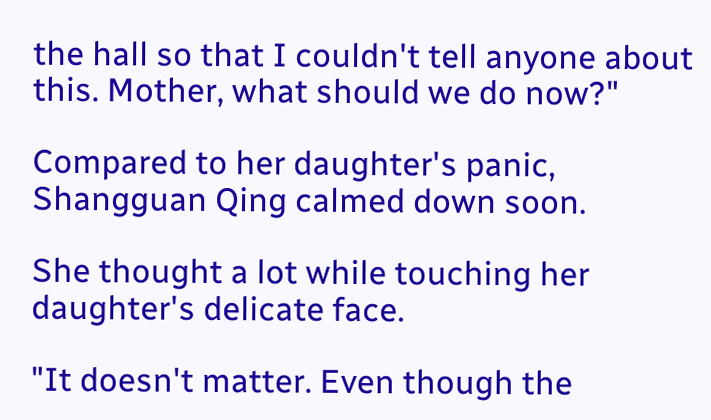the hall so that I couldn't tell anyone about this. Mother, what should we do now?"

Compared to her daughter's panic, Shangguan Qing calmed down soon.

She thought a lot while touching her daughter's delicate face.

"It doesn't matter. Even though the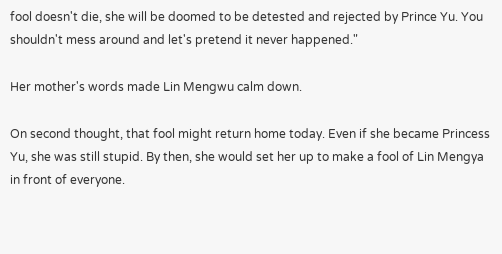fool doesn't die, she will be doomed to be detested and rejected by Prince Yu. You shouldn't mess around and let's pretend it never happened."

Her mother's words made Lin Mengwu calm down.

On second thought, that fool might return home today. Even if she became Princess Yu, she was still stupid. By then, she would set her up to make a fool of Lin Mengya in front of everyone.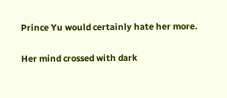Prince Yu would certainly hate her more.

Her mind crossed with dark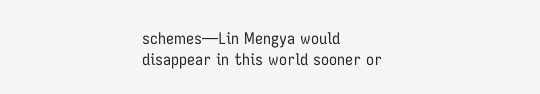schemes—Lin Mengya would disappear in this world sooner or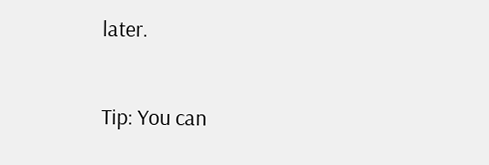later.

Tip: You can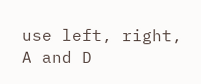use left, right, A and D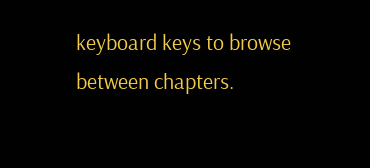keyboard keys to browse between chapters.